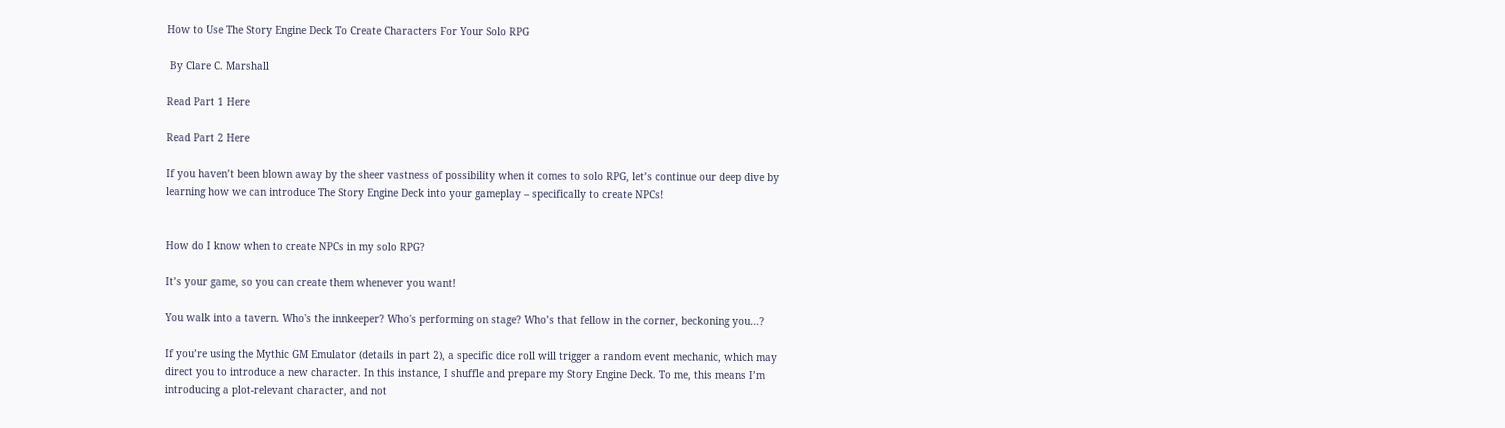How to Use The Story Engine Deck To Create Characters For Your Solo RPG

 By Clare C. Marshall

Read Part 1 Here

Read Part 2 Here

If you haven’t been blown away by the sheer vastness of possibility when it comes to solo RPG, let’s continue our deep dive by learning how we can introduce The Story Engine Deck into your gameplay – specifically to create NPCs!


How do I know when to create NPCs in my solo RPG?

It’s your game, so you can create them whenever you want!

You walk into a tavern. Who's the innkeeper? Who's performing on stage? Who’s that fellow in the corner, beckoning you…?

If you’re using the Mythic GM Emulator (details in part 2), a specific dice roll will trigger a random event mechanic, which may direct you to introduce a new character. In this instance, I shuffle and prepare my Story Engine Deck. To me, this means I’m introducing a plot-relevant character, and not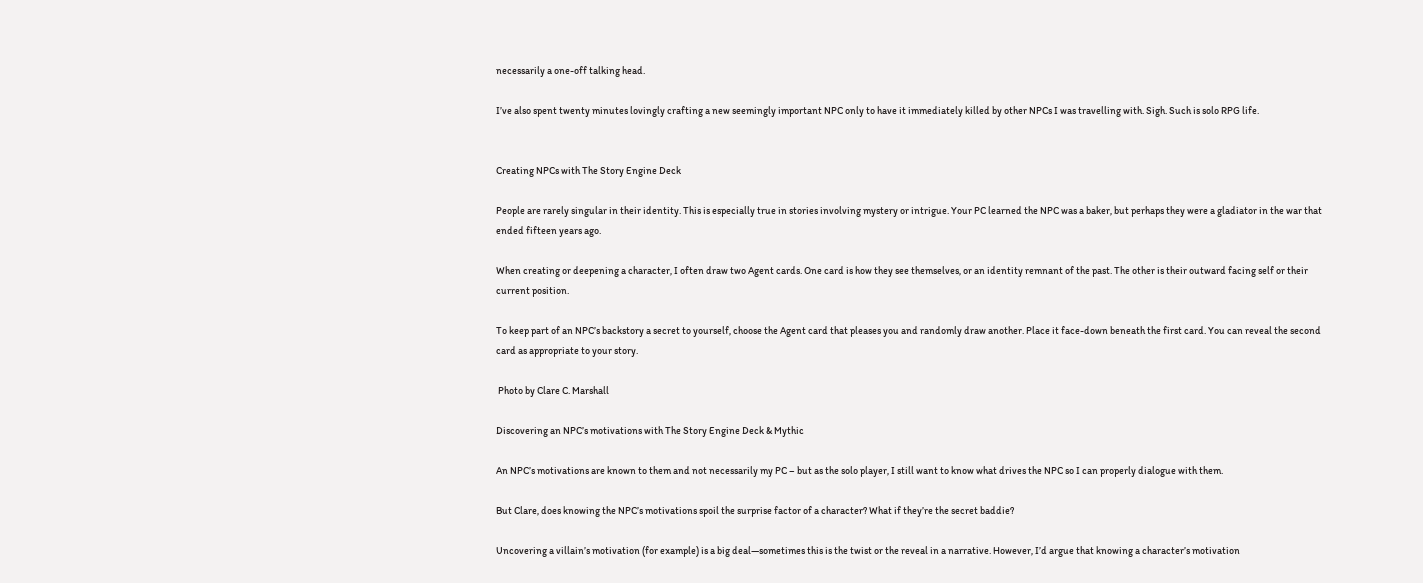necessarily a one-off talking head.

I’ve also spent twenty minutes lovingly crafting a new seemingly important NPC only to have it immediately killed by other NPCs I was travelling with. Sigh. Such is solo RPG life.


Creating NPCs with The Story Engine Deck

People are rarely singular in their identity. This is especially true in stories involving mystery or intrigue. Your PC learned the NPC was a baker, but perhaps they were a gladiator in the war that ended fifteen years ago.

When creating or deepening a character, I often draw two Agent cards. One card is how they see themselves, or an identity remnant of the past. The other is their outward facing self or their current position.

To keep part of an NPC’s backstory a secret to yourself, choose the Agent card that pleases you and randomly draw another. Place it face-down beneath the first card. You can reveal the second card as appropriate to your story.

 Photo by Clare C. Marshall

Discovering an NPC’s motivations with The Story Engine Deck & Mythic

An NPC’s motivations are known to them and not necessarily my PC – but as the solo player, I still want to know what drives the NPC so I can properly dialogue with them.

But Clare, does knowing the NPC’s motivations spoil the surprise factor of a character? What if they’re the secret baddie?

Uncovering a villain’s motivation (for example) is a big deal—sometimes this is the twist or the reveal in a narrative. However, I’d argue that knowing a character’s motivation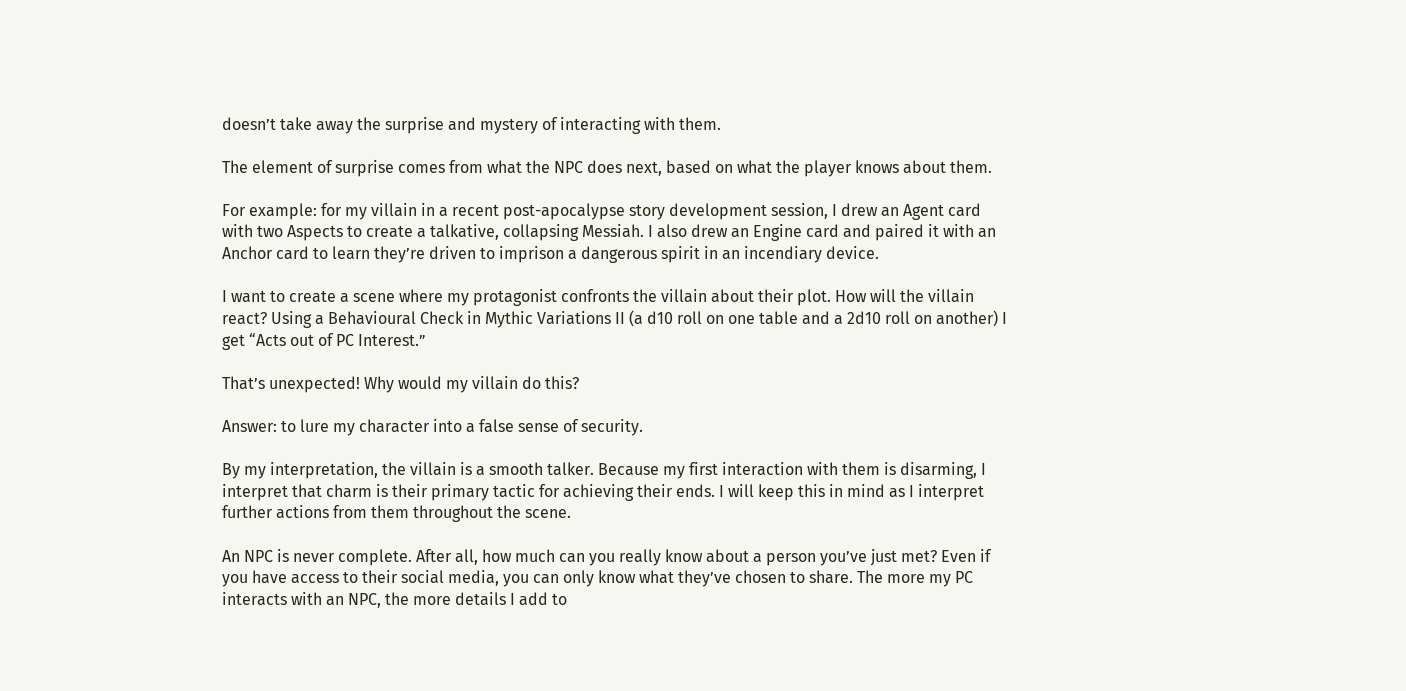doesn’t take away the surprise and mystery of interacting with them.

The element of surprise comes from what the NPC does next, based on what the player knows about them.

For example: for my villain in a recent post-apocalypse story development session, I drew an Agent card with two Aspects to create a talkative, collapsing Messiah. I also drew an Engine card and paired it with an Anchor card to learn they’re driven to imprison a dangerous spirit in an incendiary device.

I want to create a scene where my protagonist confronts the villain about their plot. How will the villain react? Using a Behavioural Check in Mythic Variations II (a d10 roll on one table and a 2d10 roll on another) I get “Acts out of PC Interest.”

That’s unexpected! Why would my villain do this?

Answer: to lure my character into a false sense of security.

By my interpretation, the villain is a smooth talker. Because my first interaction with them is disarming, I interpret that charm is their primary tactic for achieving their ends. I will keep this in mind as I interpret further actions from them throughout the scene.

An NPC is never complete. After all, how much can you really know about a person you’ve just met? Even if you have access to their social media, you can only know what they’ve chosen to share. The more my PC interacts with an NPC, the more details I add to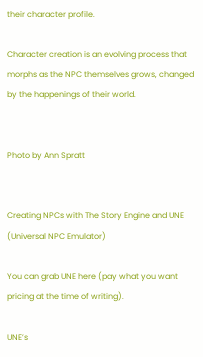their character profile.

Character creation is an evolving process that morphs as the NPC themselves grows, changed by the happenings of their world.


Photo by Ann Spratt


Creating NPCs with The Story Engine and UNE (Universal NPC Emulator)

You can grab UNE here (pay what you want pricing at the time of writing).

UNE’s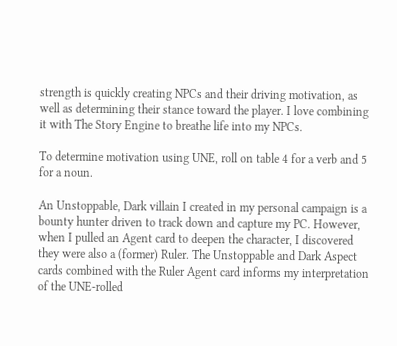strength is quickly creating NPCs and their driving motivation, as well as determining their stance toward the player. I love combining it with The Story Engine to breathe life into my NPCs.

To determine motivation using UNE, roll on table 4 for a verb and 5 for a noun.

An Unstoppable, Dark villain I created in my personal campaign is a bounty hunter driven to track down and capture my PC. However, when I pulled an Agent card to deepen the character, I discovered they were also a (former) Ruler. The Unstoppable and Dark Aspect cards combined with the Ruler Agent card informs my interpretation of the UNE-rolled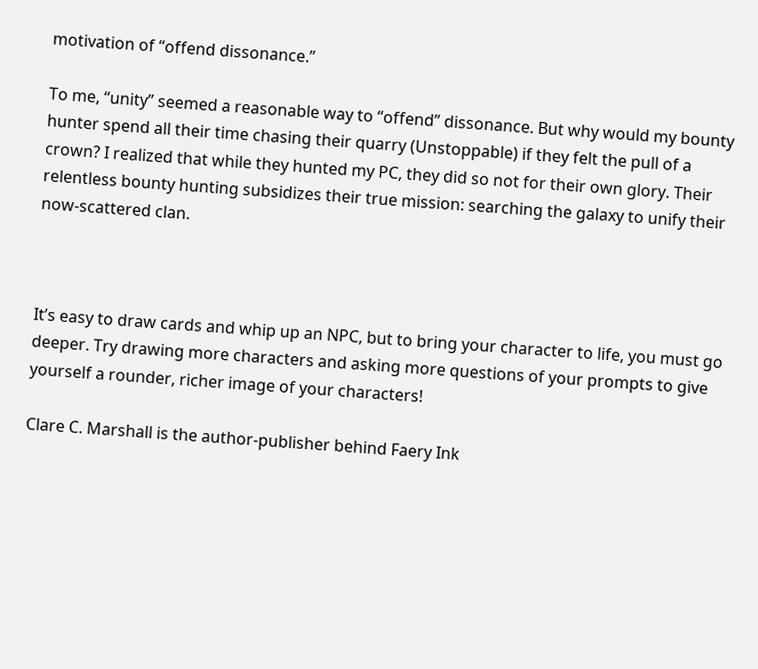motivation of “offend dissonance.”

To me, “unity” seemed a reasonable way to “offend” dissonance. But why would my bounty hunter spend all their time chasing their quarry (Unstoppable) if they felt the pull of a crown? I realized that while they hunted my PC, they did so not for their own glory. Their relentless bounty hunting subsidizes their true mission: searching the galaxy to unify their now-scattered clan.



It’s easy to draw cards and whip up an NPC, but to bring your character to life, you must go deeper. Try drawing more characters and asking more questions of your prompts to give yourself a rounder, richer image of your characters!

Clare C. Marshall is the author-publisher behind Faery Ink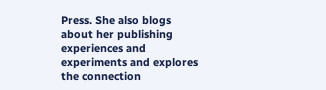Press. She also blogs about her publishing experiences and experiments and explores the connection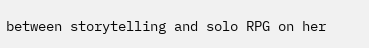between storytelling and solo RPG on her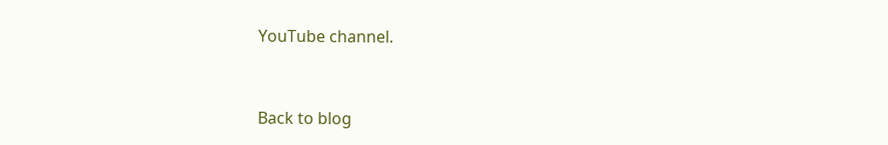YouTube channel.


Back to blog